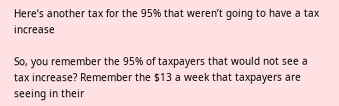Here’s another tax for the 95% that weren’t going to have a tax increase

So, you remember the 95% of taxpayers that would not see a tax increase? Remember the $13 a week that taxpayers are seeing in their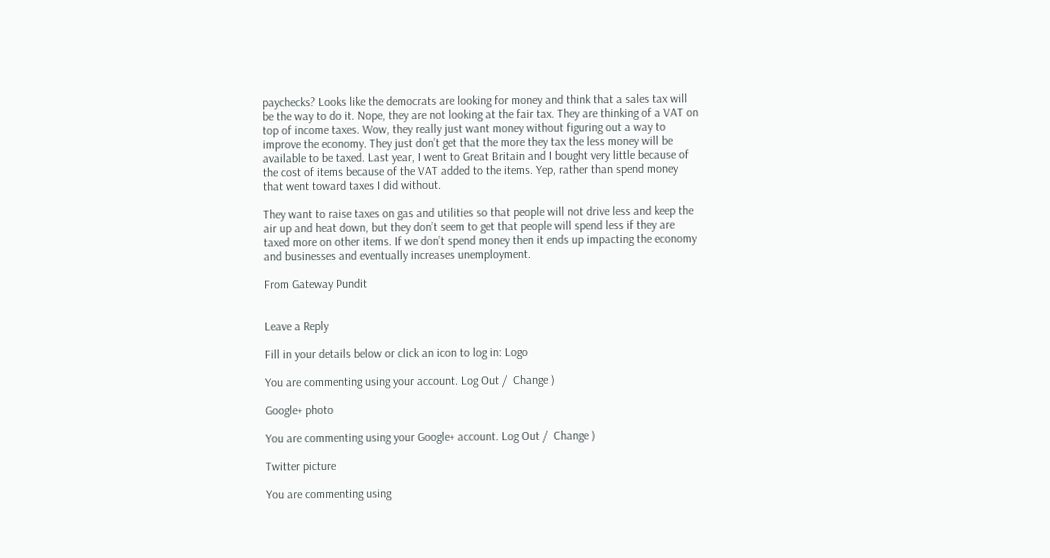paychecks? Looks like the democrats are looking for money and think that a sales tax will be the way to do it. Nope, they are not looking at the fair tax. They are thinking of a VAT on top of income taxes. Wow, they really just want money without figuring out a way to improve the economy. They just don’t get that the more they tax the less money will be available to be taxed. Last year, I went to Great Britain and I bought very little because of the cost of items because of the VAT added to the items. Yep, rather than spend money that went toward taxes I did without.

They want to raise taxes on gas and utilities so that people will not drive less and keep the air up and heat down, but they don’t seem to get that people will spend less if they are taxed more on other items. If we don’t spend money then it ends up impacting the economy and businesses and eventually increases unemployment.

From Gateway Pundit


Leave a Reply

Fill in your details below or click an icon to log in: Logo

You are commenting using your account. Log Out /  Change )

Google+ photo

You are commenting using your Google+ account. Log Out /  Change )

Twitter picture

You are commenting using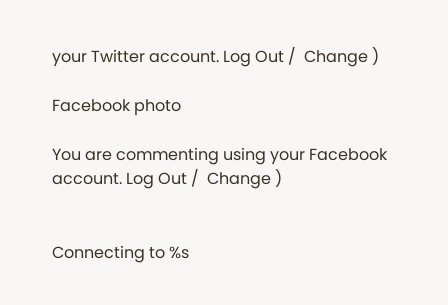your Twitter account. Log Out /  Change )

Facebook photo

You are commenting using your Facebook account. Log Out /  Change )


Connecting to %s